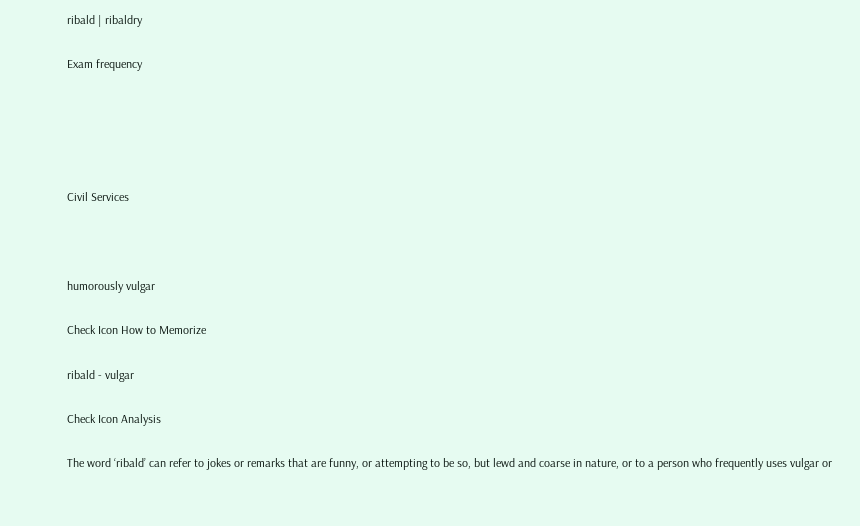ribald | ribaldry

Exam frequency





Civil Services



humorously vulgar

Check Icon How to Memorize

ribald - vulgar

Check Icon Analysis

The word ‘ribald’ can refer to jokes or remarks that are funny, or attempting to be so, but lewd and coarse in nature, or to a person who frequently uses vulgar or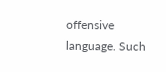offensive language. Such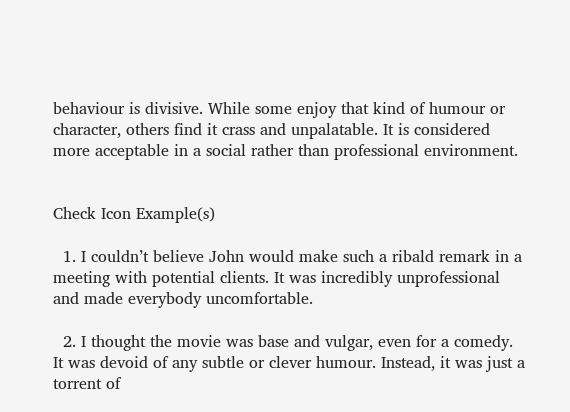behaviour is divisive. While some enjoy that kind of humour or character, others find it crass and unpalatable. It is considered more acceptable in a social rather than professional environment.


Check Icon Example(s)

  1. I couldn’t believe John would make such a ribald remark in a meeting with potential clients. It was incredibly unprofessional and made everybody uncomfortable.

  2. I thought the movie was base and vulgar, even for a comedy. It was devoid of any subtle or clever humour. Instead, it was just a torrent of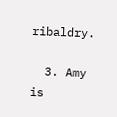ribaldry.

  3. Amy is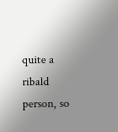quite a ribald person, so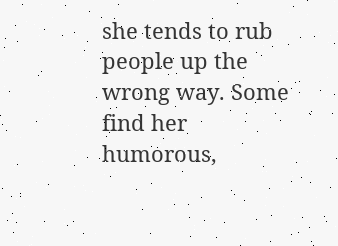she tends to rub people up the wrong way. Some find her humorous,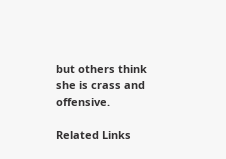but others think she is crass and offensive.

Related Links